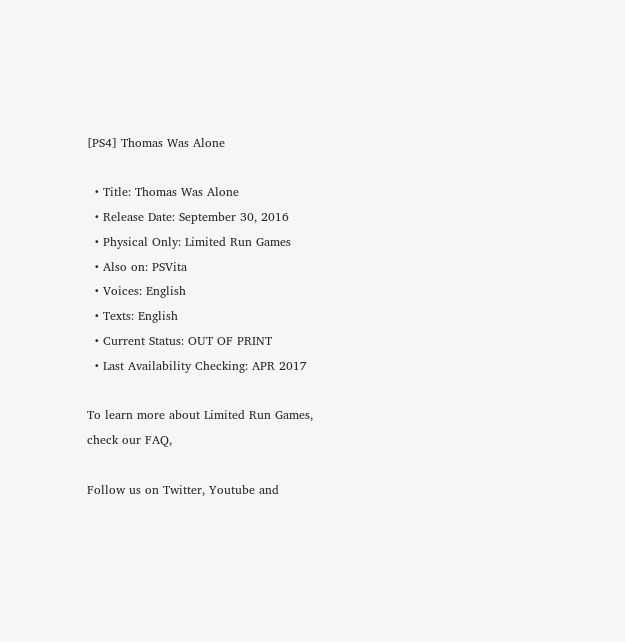[PS4] Thomas Was Alone

  • Title: Thomas Was Alone
  • Release Date: September 30, 2016
  • Physical Only: Limited Run Games
  • Also on: PSVita
  • Voices: English
  • Texts: English
  • Current Status: OUT OF PRINT
  • Last Availability Checking: APR 2017

To learn more about Limited Run Games, check our FAQ,

Follow us on Twitter, Youtube and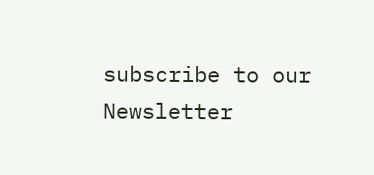subscribe to our Newsletter